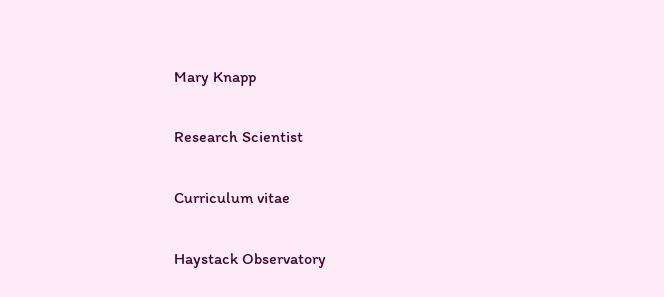Mary Knapp

Research Scientist

Curriculum vitae

Haystack Observatory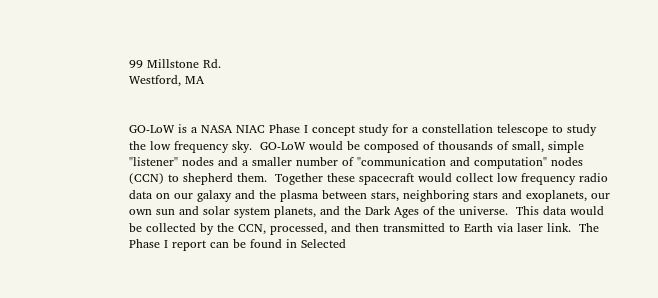99 Millstone Rd.
Westford, MA


GO-LoW is a NASA NIAC Phase I concept study for a constellation telescope to study the low frequency sky.  GO-LoW would be composed of thousands of small, simple "listener" nodes and a smaller number of "communication and computation" nodes (CCN) to shepherd them.  Together these spacecraft would collect low frequency radio data on our galaxy and the plasma between stars, neighboring stars and exoplanets, our own sun and solar system planets, and the Dark Ages of the universe.  This data would be collected by the CCN, processed, and then transmitted to Earth via laser link.  The Phase I report can be found in Selected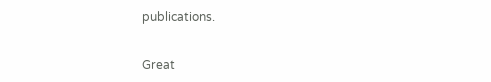publications.


Great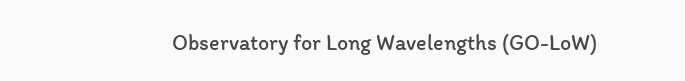Observatory for Long Wavelengths (GO-LoW)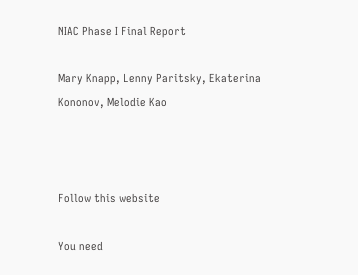NIAC Phase I Final Report

Mary Knapp, Lenny Paritsky, Ekaterina Kononov, Melodie Kao



Follow this website

You need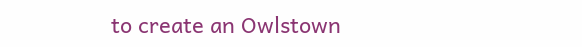to create an Owlstown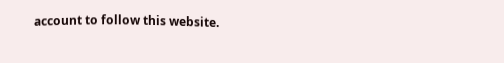account to follow this website.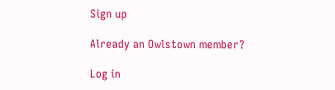Sign up

Already an Owlstown member?

Log in